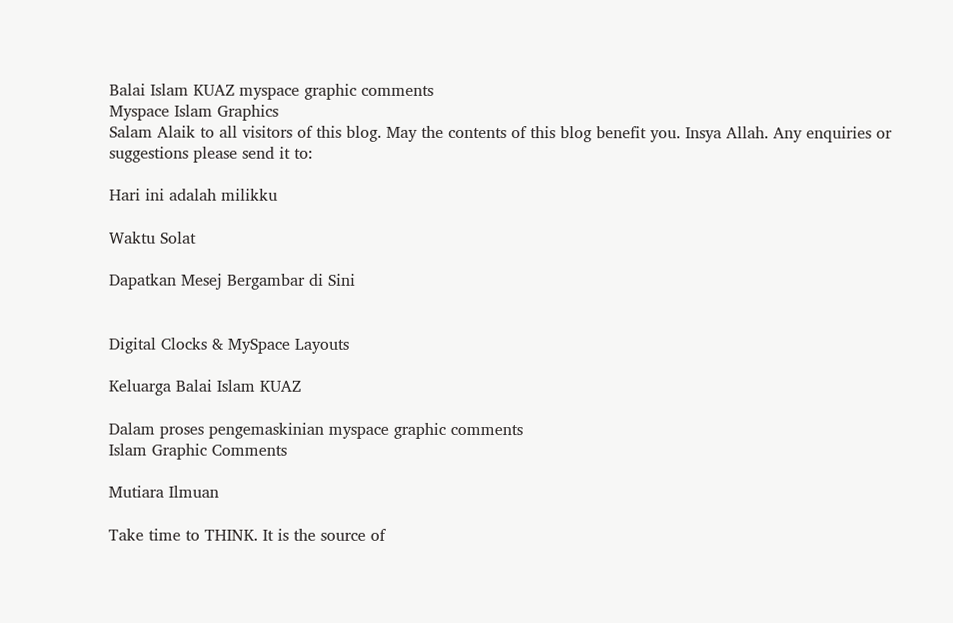Balai Islam KUAZ myspace graphic comments
Myspace Islam Graphics
Salam Alaik to all visitors of this blog. May the contents of this blog benefit you. Insya Allah. Any enquiries or suggestions please send it to:

Hari ini adalah milikku

Waktu Solat

Dapatkan Mesej Bergambar di Sini


Digital Clocks & MySpace Layouts

Keluarga Balai Islam KUAZ

Dalam proses pengemaskinian myspace graphic comments
Islam Graphic Comments

Mutiara Ilmuan

Take time to THINK. It is the source of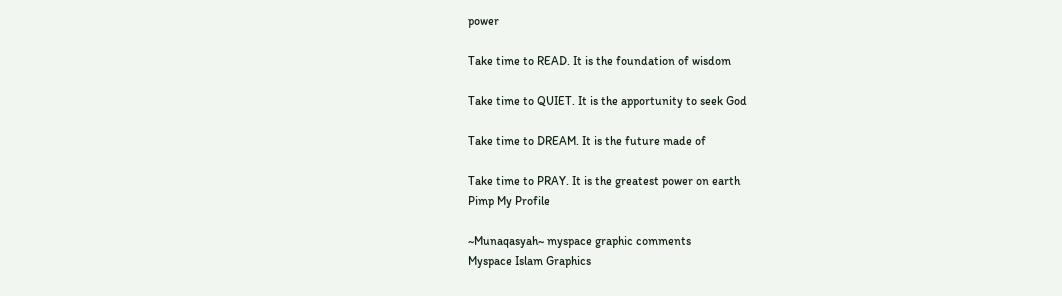power

Take time to READ. It is the foundation of wisdom

Take time to QUIET. It is the apportunity to seek God

Take time to DREAM. It is the future made of

Take time to PRAY. It is the greatest power on earth
Pimp My Profile

~Munaqasyah~ myspace graphic comments
Myspace Islam Graphics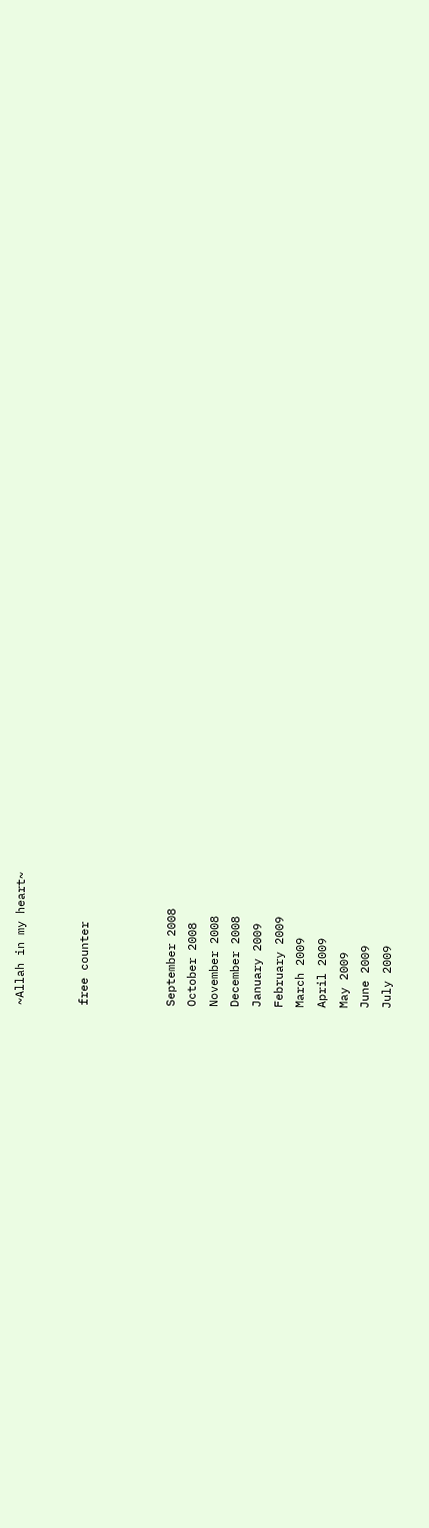~Allah in my heart~


free counter



September 2008
October 2008
November 2008
December 2008
January 2009
February 2009
March 2009
April 2009
May 2009
June 2009
July 2009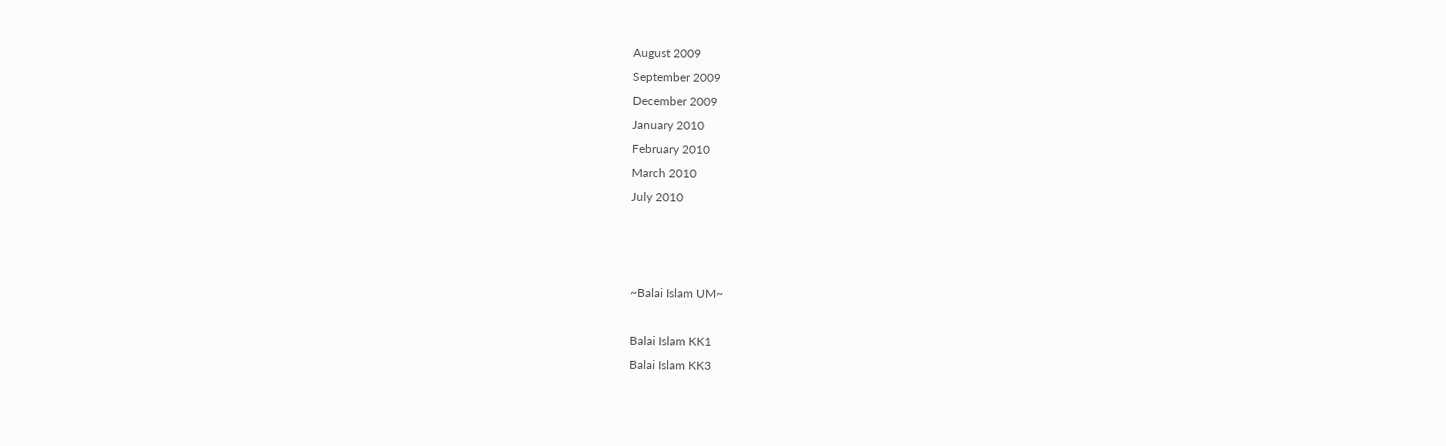August 2009
September 2009
December 2009
January 2010
February 2010
March 2010
July 2010



~Balai Islam UM~

Balai Islam KK1
Balai Islam KK3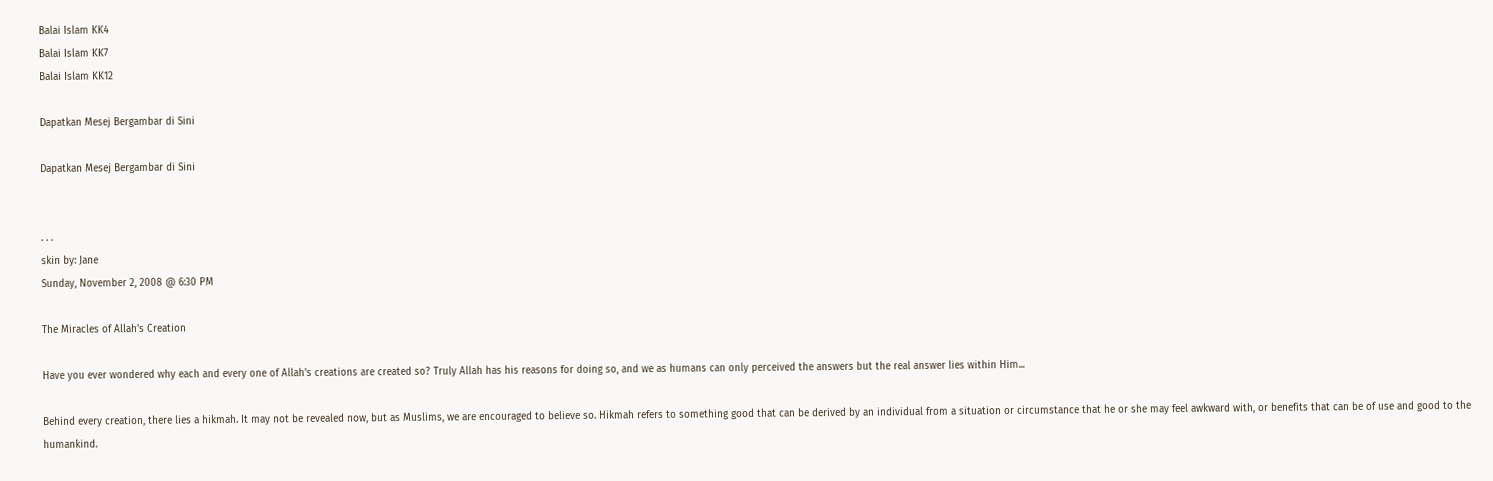Balai Islam KK4
Balai Islam KK7
Balai Islam KK12

Dapatkan Mesej Bergambar di Sini

Dapatkan Mesej Bergambar di Sini


. . .
skin by: Jane
Sunday, November 2, 2008 @ 6:30 PM

The Miracles of Allah's Creation

Have you ever wondered why each and every one of Allah's creations are created so? Truly Allah has his reasons for doing so, and we as humans can only perceived the answers but the real answer lies within Him...

Behind every creation, there lies a hikmah. It may not be revealed now, but as Muslims, we are encouraged to believe so. Hikmah refers to something good that can be derived by an individual from a situation or circumstance that he or she may feel awkward with, or benefits that can be of use and good to the humankind.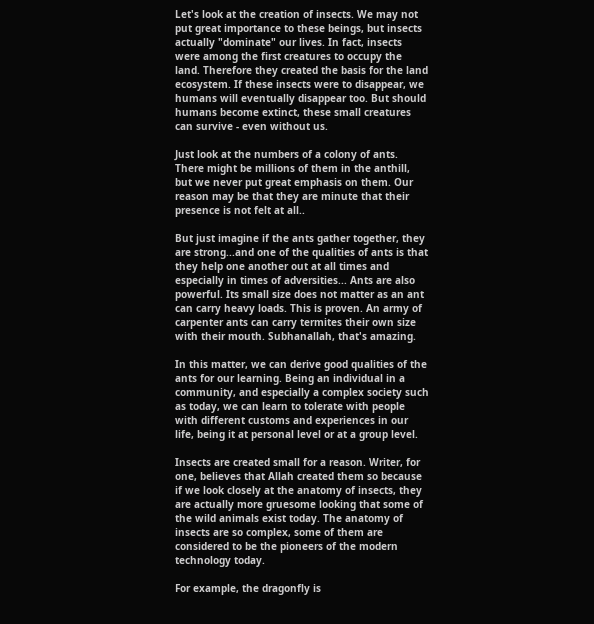Let's look at the creation of insects. We may not put great importance to these beings, but insects actually "dominate" our lives. In fact, insects were among the first creatures to occupy the land. Therefore they created the basis for the land ecosystem. If these insects were to disappear, we humans will eventually disappear too. But should humans become extinct, these small creatures can survive - even without us.

Just look at the numbers of a colony of ants. There might be millions of them in the anthill, but we never put great emphasis on them. Our reason may be that they are minute that their presence is not felt at all..

But just imagine if the ants gather together, they are strong...and one of the qualities of ants is that they help one another out at all times and especially in times of adversities... Ants are also powerful. Its small size does not matter as an ant can carry heavy loads. This is proven. An army of carpenter ants can carry termites their own size with their mouth. Subhanallah, that's amazing.

In this matter, we can derive good qualities of the ants for our learning. Being an individual in a community, and especially a complex society such as today, we can learn to tolerate with people with different customs and experiences in our life, being it at personal level or at a group level.

Insects are created small for a reason. Writer, for one, believes that Allah created them so because if we look closely at the anatomy of insects, they are actually more gruesome looking that some of the wild animals exist today. The anatomy of insects are so complex, some of them are considered to be the pioneers of the modern technology today.

For example, the dragonfly is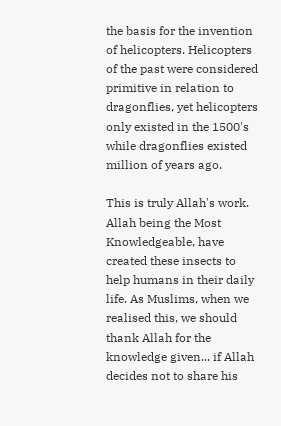the basis for the invention of helicopters. Helicopters of the past were considered primitive in relation to dragonflies, yet helicopters only existed in the 1500's while dragonflies existed million of years ago.

This is truly Allah's work. Allah being the Most Knowledgeable, have created these insects to help humans in their daily life. As Muslims, when we realised this, we should thank Allah for the knowledge given... if Allah decides not to share his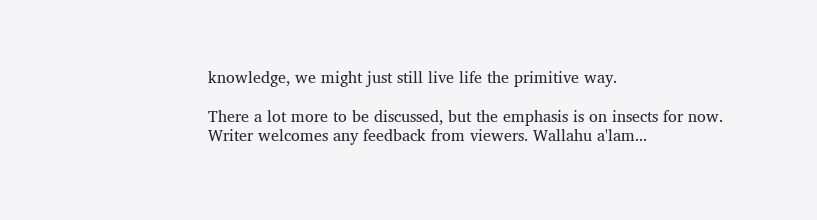knowledge, we might just still live life the primitive way.

There a lot more to be discussed, but the emphasis is on insects for now. Writer welcomes any feedback from viewers. Wallahu a'lam...